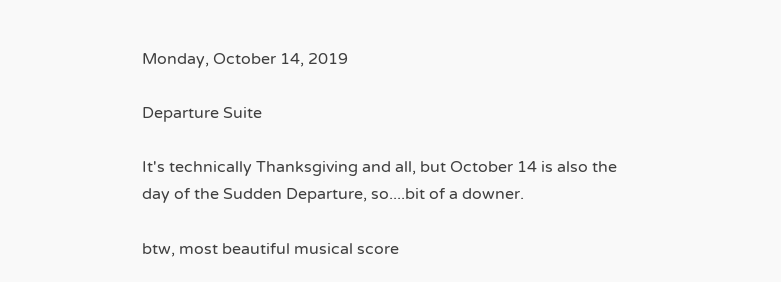Monday, October 14, 2019

Departure Suite

It's technically Thanksgiving and all, but October 14 is also the day of the Sudden Departure, so....bit of a downer.

btw, most beautiful musical score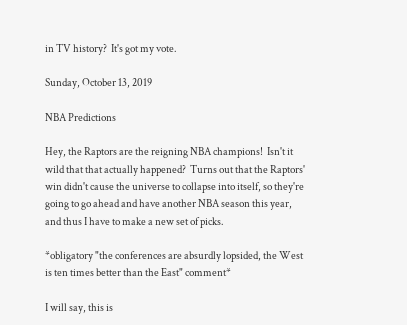in TV history?  It's got my vote.

Sunday, October 13, 2019

NBA Predictions

Hey, the Raptors are the reigning NBA champions!  Isn't it wild that that actually happened?  Turns out that the Raptors' win didn't cause the universe to collapse into itself, so they're going to go ahead and have another NBA season this year, and thus I have to make a new set of picks.

*obligatory "the conferences are absurdly lopsided, the West is ten times better than the East" comment*

I will say, this is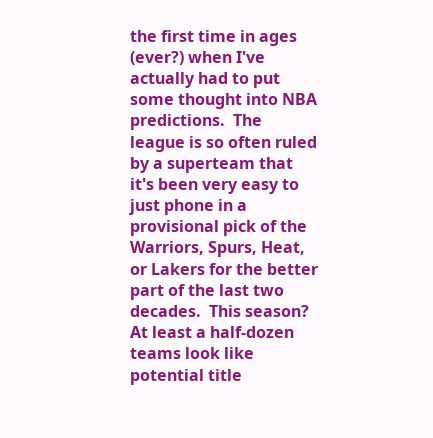the first time in ages (ever?) when I've actually had to put some thought into NBA predictions.  The league is so often ruled by a superteam that it's been very easy to just phone in a provisional pick of the Warriors, Spurs, Heat, or Lakers for the better part of the last two decades.  This season?  At least a half-dozen teams look like potential title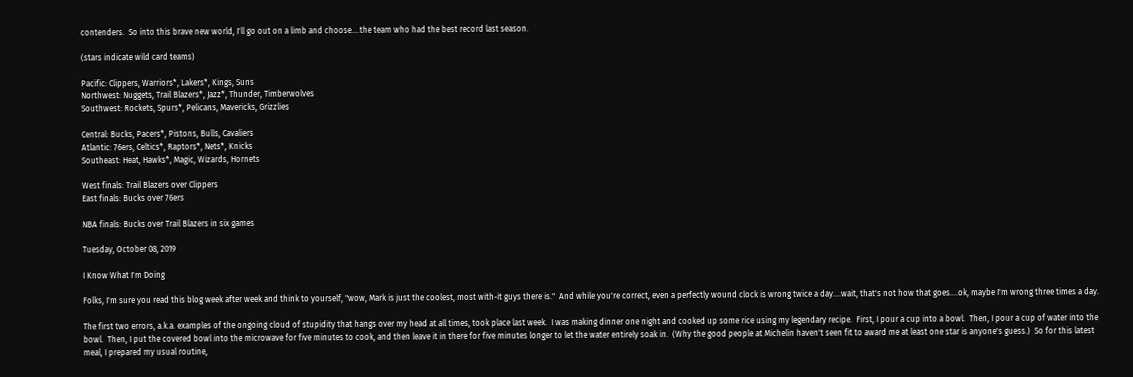contenders.  So into this brave new world, I'll go out on a limb and choose....the team who had the best record last season.

(stars indicate wild card teams)

Pacific: Clippers, Warriors*, Lakers*, Kings, Suns
Northwest: Nuggets, Trail Blazers*, Jazz*, Thunder, Timberwolves
Southwest: Rockets, Spurs*, Pelicans, Mavericks, Grizzlies

Central: Bucks, Pacers*, Pistons, Bulls, Cavaliers
Atlantic: 76ers, Celtics*, Raptors*, Nets*, Knicks
Southeast: Heat, Hawks*, Magic, Wizards, Hornets

West finals: Trail Blazers over Clippers
East finals: Bucks over 76ers

NBA finals: Bucks over Trail Blazers in six games

Tuesday, October 08, 2019

I Know What I'm Doing

Folks, I'm sure you read this blog week after week and think to yourself, "wow, Mark is just the coolest, most with-it guys there is."  And while you're correct, even a perfectly wound clock is wrong twice a day....wait, that's not how that goes....ok, maybe I'm wrong three times a day.

The first two errors, a.k.a. examples of the ongoing cloud of stupidity that hangs over my head at all times, took place last week.  I was making dinner one night and cooked up some rice using my legendary recipe.  First, I pour a cup into a bowl.  Then, I pour a cup of water into the bowl.  Then, I put the covered bowl into the microwave for five minutes to cook, and then leave it in there for five minutes longer to let the water entirely soak in.  (Why the good people at Michelin haven't seen fit to award me at least one star is anyone's guess.)  So for this latest meal, I prepared my usual routine,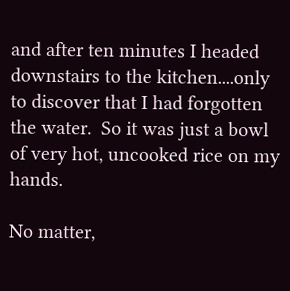and after ten minutes I headed downstairs to the kitchen....only to discover that I had forgotten the water.  So it was just a bowl of very hot, uncooked rice on my hands.

No matter,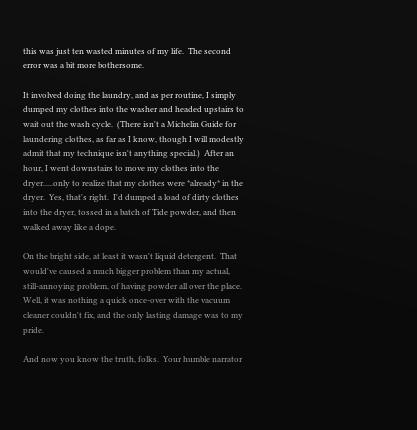this was just ten wasted minutes of my life.  The second error was a bit more bothersome.

It involved doing the laundry, and as per routine, I simply dumped my clothes into the washer and headed upstairs to wait out the wash cycle.  (There isn't a Michelin Guide for laundering clothes, as far as I know, though I will modestly admit that my technique isn't anything special.)  After an hour, I went downstairs to move my clothes into the dryer.....only to realize that my clothes were *already* in the dryer.  Yes, that's right.  I'd dumped a load of dirty clothes into the dryer, tossed in a batch of Tide powder, and then walked away like a dope.

On the bright side, at least it wasn't liquid detergent.  That would've caused a much bigger problem than my actual, still-annoying problem, of having powder all over the place.  Well, it was nothing a quick once-over with the vacuum cleaner couldn't fix, and the only lasting damage was to my pride.

And now you know the truth, folks.  Your humble narrator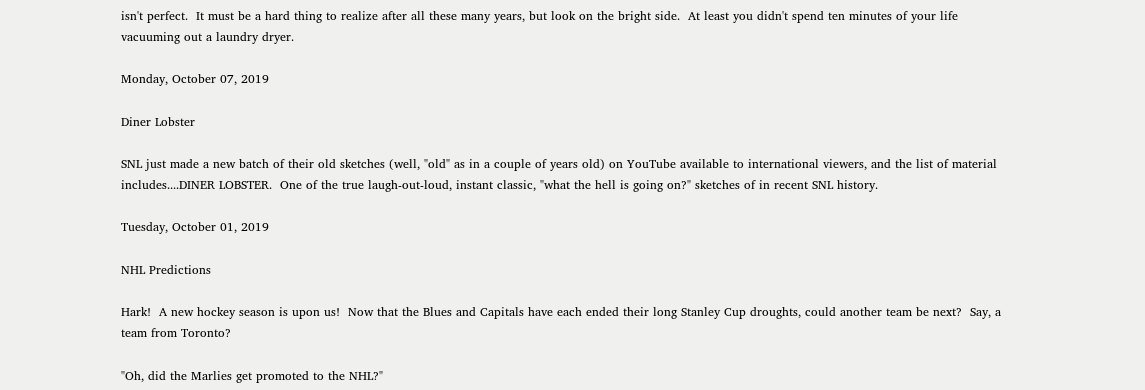isn't perfect.  It must be a hard thing to realize after all these many years, but look on the bright side.  At least you didn't spend ten minutes of your life vacuuming out a laundry dryer.

Monday, October 07, 2019

Diner Lobster

SNL just made a new batch of their old sketches (well, "old" as in a couple of years old) on YouTube available to international viewers, and the list of material includes....DINER LOBSTER.  One of the true laugh-out-loud, instant classic, "what the hell is going on?" sketches of in recent SNL history.

Tuesday, October 01, 2019

NHL Predictions

Hark!  A new hockey season is upon us!  Now that the Blues and Capitals have each ended their long Stanley Cup droughts, could another team be next?  Say, a team from Toronto?

"Oh, did the Marlies get promoted to the NHL?"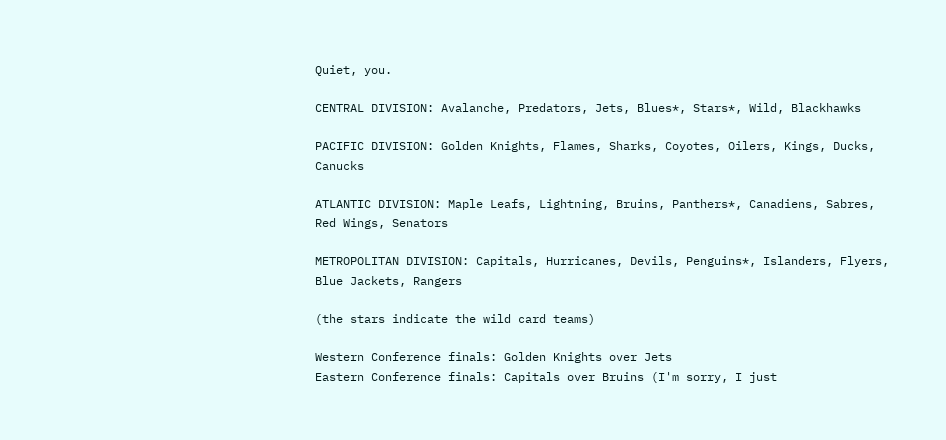Quiet, you.

CENTRAL DIVISION: Avalanche, Predators, Jets, Blues*, Stars*, Wild, Blackhawks

PACIFIC DIVISION: Golden Knights, Flames, Sharks, Coyotes, Oilers, Kings, Ducks, Canucks

ATLANTIC DIVISION: Maple Leafs, Lightning, Bruins, Panthers*, Canadiens, Sabres, Red Wings, Senators

METROPOLITAN DIVISION: Capitals, Hurricanes, Devils, Penguins*, Islanders, Flyers, Blue Jackets, Rangers

(the stars indicate the wild card teams)

Western Conference finals: Golden Knights over Jets
Eastern Conference finals: Capitals over Bruins (I'm sorry, I just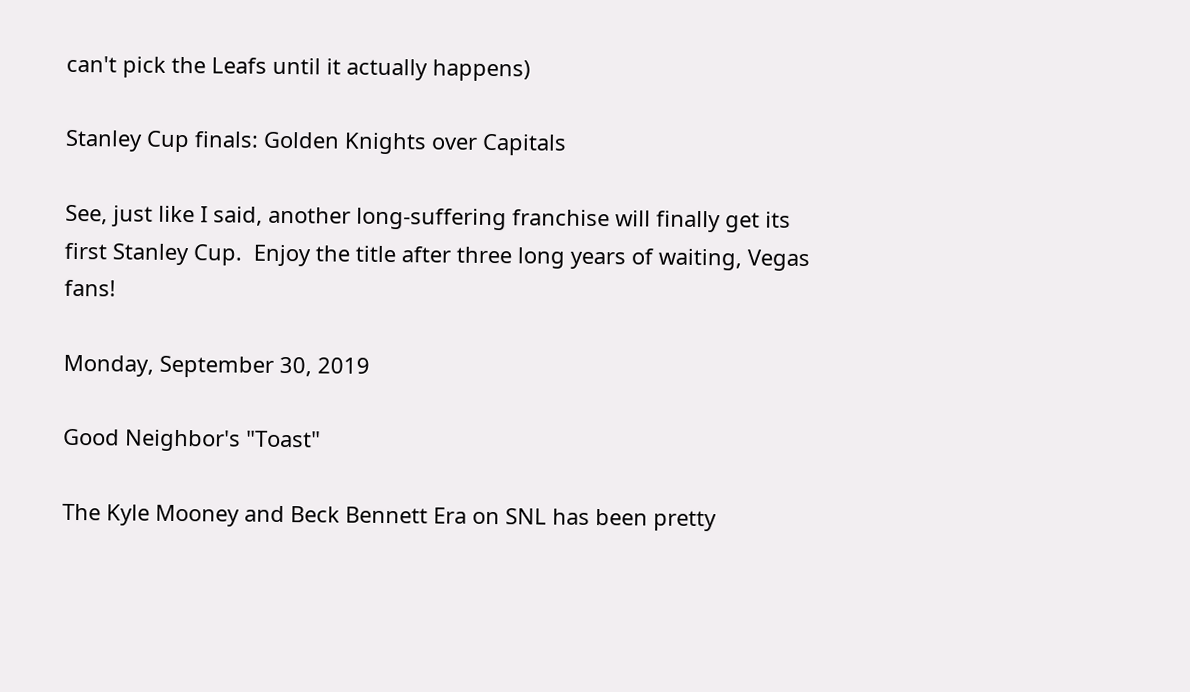can't pick the Leafs until it actually happens)

Stanley Cup finals: Golden Knights over Capitals

See, just like I said, another long-suffering franchise will finally get its first Stanley Cup.  Enjoy the title after three long years of waiting, Vegas fans!

Monday, September 30, 2019

Good Neighbor's "Toast"

The Kyle Mooney and Beck Bennett Era on SNL has been pretty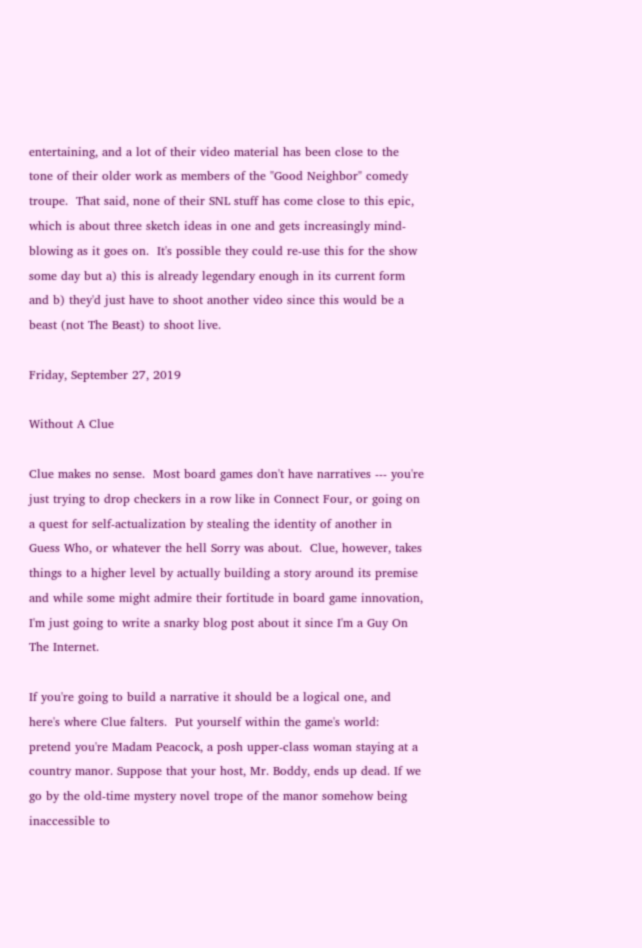entertaining, and a lot of their video material has been close to the tone of their older work as members of the "Good Neighbor" comedy troupe.  That said, none of their SNL stuff has come close to this epic, which is about three sketch ideas in one and gets increasingly mind-blowing as it goes on.  It's possible they could re-use this for the show some day but a) this is already legendary enough in its current form and b) they'd just have to shoot another video since this would be a beast (not The Beast) to shoot live.

Friday, September 27, 2019

Without A Clue

Clue makes no sense.  Most board games don't have narratives --- you're just trying to drop checkers in a row like in Connect Four, or going on a quest for self-actualization by stealing the identity of another in Guess Who, or whatever the hell Sorry was about.  Clue, however, takes things to a higher level by actually building a story around its premise and while some might admire their fortitude in board game innovation, I'm just going to write a snarky blog post about it since I'm a Guy On The Internet.

If you're going to build a narrative it should be a logical one, and here's where Clue falters.  Put yourself within the game's world: pretend you're Madam Peacock, a posh upper-class woman staying at a country manor. Suppose that your host, Mr. Boddy, ends up dead. If we go by the old-time mystery novel trope of the manor somehow being inaccessible to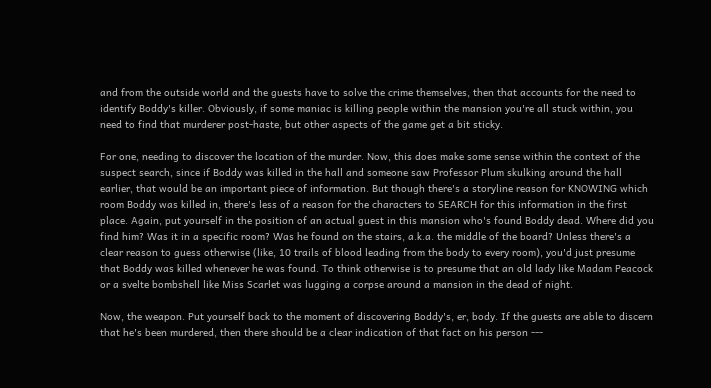and from the outside world and the guests have to solve the crime themselves, then that accounts for the need to identify Boddy's killer. Obviously, if some maniac is killing people within the mansion you're all stuck within, you need to find that murderer post-haste, but other aspects of the game get a bit sticky.

For one, needing to discover the location of the murder. Now, this does make some sense within the context of the suspect search, since if Boddy was killed in the hall and someone saw Professor Plum skulking around the hall earlier, that would be an important piece of information. But though there's a storyline reason for KNOWING which room Boddy was killed in, there's less of a reason for the characters to SEARCH for this information in the first place. Again, put yourself in the position of an actual guest in this mansion who's found Boddy dead. Where did you find him? Was it in a specific room? Was he found on the stairs, a.k.a. the middle of the board? Unless there's a clear reason to guess otherwise (like, 10 trails of blood leading from the body to every room), you'd just presume that Boddy was killed whenever he was found. To think otherwise is to presume that an old lady like Madam Peacock or a svelte bombshell like Miss Scarlet was lugging a corpse around a mansion in the dead of night.

Now, the weapon. Put yourself back to the moment of discovering Boddy's, er, body. If the guests are able to discern that he's been murdered, then there should be a clear indication of that fact on his person ---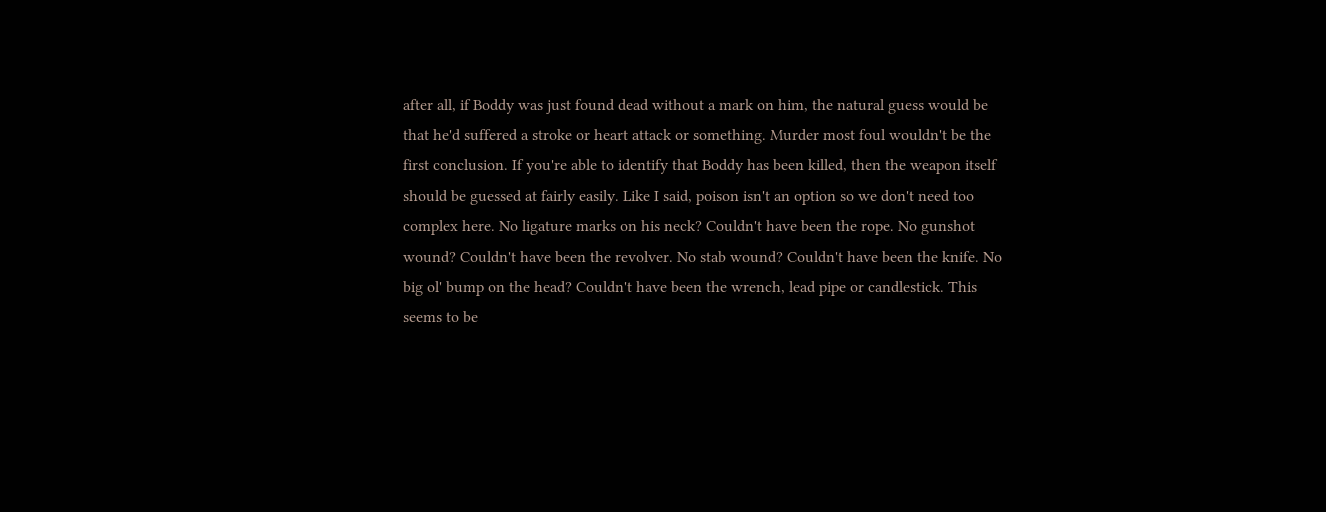after all, if Boddy was just found dead without a mark on him, the natural guess would be that he'd suffered a stroke or heart attack or something. Murder most foul wouldn't be the first conclusion. If you're able to identify that Boddy has been killed, then the weapon itself should be guessed at fairly easily. Like I said, poison isn't an option so we don't need too complex here. No ligature marks on his neck? Couldn't have been the rope. No gunshot wound? Couldn't have been the revolver. No stab wound? Couldn't have been the knife. No big ol' bump on the head? Couldn't have been the wrench, lead pipe or candlestick. This seems to be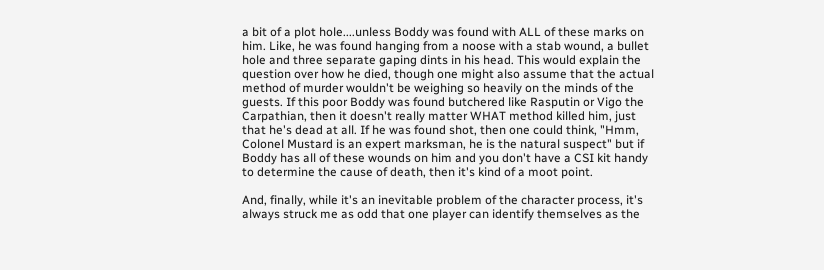a bit of a plot hole....unless Boddy was found with ALL of these marks on him. Like, he was found hanging from a noose with a stab wound, a bullet hole and three separate gaping dints in his head. This would explain the question over how he died, though one might also assume that the actual method of murder wouldn't be weighing so heavily on the minds of the guests. If this poor Boddy was found butchered like Rasputin or Vigo the Carpathian, then it doesn't really matter WHAT method killed him, just that he's dead at all. If he was found shot, then one could think, "Hmm, Colonel Mustard is an expert marksman, he is the natural suspect" but if Boddy has all of these wounds on him and you don't have a CSI kit handy to determine the cause of death, then it's kind of a moot point.

And, finally, while it's an inevitable problem of the character process, it's always struck me as odd that one player can identify themselves as the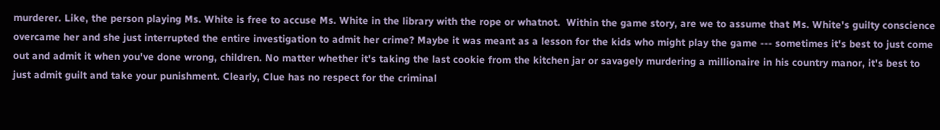murderer. Like, the person playing Ms. White is free to accuse Ms. White in the library with the rope or whatnot.  Within the game story, are we to assume that Ms. White's guilty conscience overcame her and she just interrupted the entire investigation to admit her crime? Maybe it was meant as a lesson for the kids who might play the game --- sometimes it's best to just come out and admit it when you've done wrong, children. No matter whether it's taking the last cookie from the kitchen jar or savagely murdering a millionaire in his country manor, it's best to just admit guilt and take your punishment. Clearly, Clue has no respect for the criminal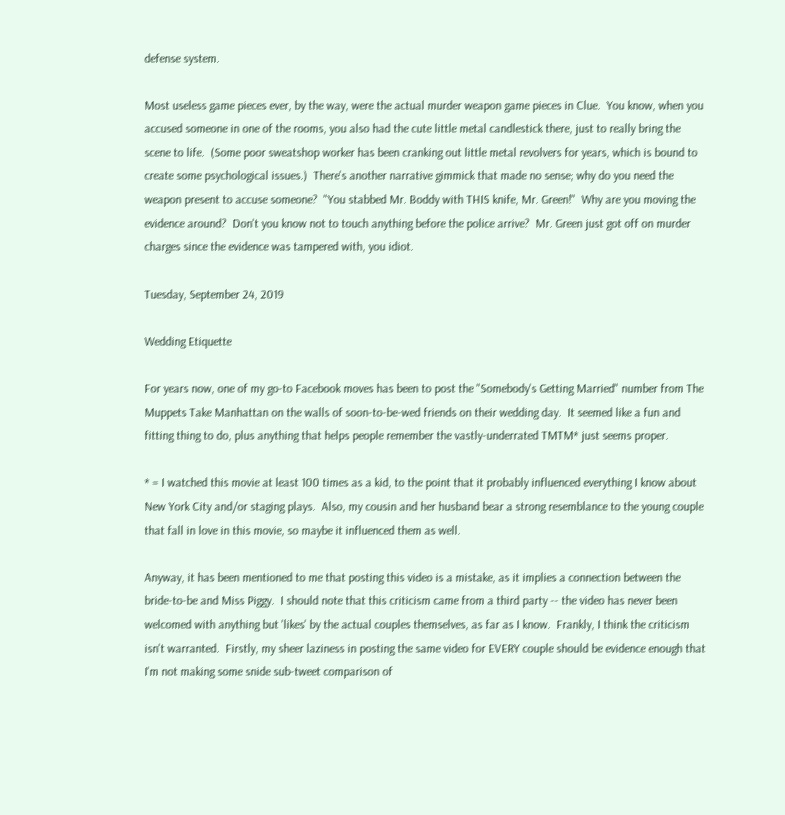defense system.

Most useless game pieces ever, by the way, were the actual murder weapon game pieces in Clue.  You know, when you accused someone in one of the rooms, you also had the cute little metal candlestick there, just to really bring the scene to life.  (Some poor sweatshop worker has been cranking out little metal revolvers for years, which is bound to create some psychological issues.)  There's another narrative gimmick that made no sense; why do you need the weapon present to accuse someone?  "You stabbed Mr. Boddy with THIS knife, Mr. Green!"  Why are you moving the evidence around?  Don't you know not to touch anything before the police arrive?  Mr. Green just got off on murder charges since the evidence was tampered with, you idiot.

Tuesday, September 24, 2019

Wedding Etiquette

For years now, one of my go-to Facebook moves has been to post the "Somebody's Getting Married" number from The Muppets Take Manhattan on the walls of soon-to-be-wed friends on their wedding day.  It seemed like a fun and fitting thing to do, plus anything that helps people remember the vastly-underrated TMTM* just seems proper.

* = I watched this movie at least 100 times as a kid, to the point that it probably influenced everything I know about New York City and/or staging plays.  Also, my cousin and her husband bear a strong resemblance to the young couple that fall in love in this movie, so maybe it influenced them as well.

Anyway, it has been mentioned to me that posting this video is a mistake, as it implies a connection between the bride-to-be and Miss Piggy.  I should note that this criticism came from a third party -- the video has never been welcomed with anything but 'likes' by the actual couples themselves, as far as I know.  Frankly, I think the criticism isn't warranted.  Firstly, my sheer laziness in posting the same video for EVERY couple should be evidence enough that I'm not making some snide sub-tweet comparison of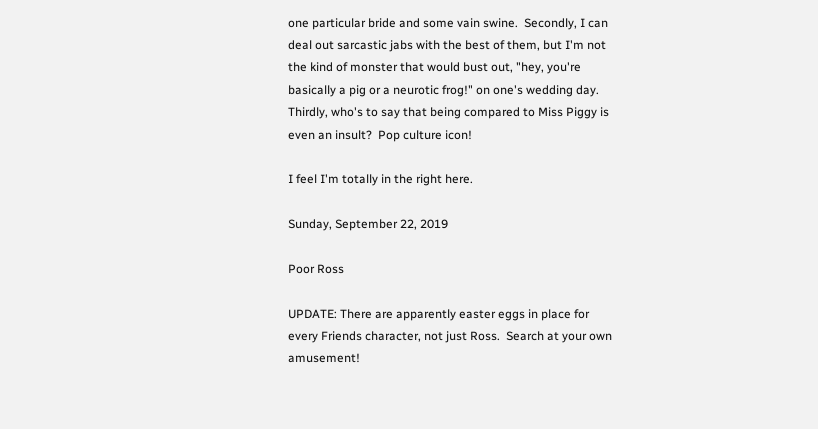one particular bride and some vain swine.  Secondly, I can deal out sarcastic jabs with the best of them, but I'm not the kind of monster that would bust out, "hey, you're basically a pig or a neurotic frog!" on one's wedding day.  Thirdly, who's to say that being compared to Miss Piggy is even an insult?  Pop culture icon!

I feel I'm totally in the right here.

Sunday, September 22, 2019

Poor Ross

UPDATE: There are apparently easter eggs in place for every Friends character, not just Ross.  Search at your own amusement!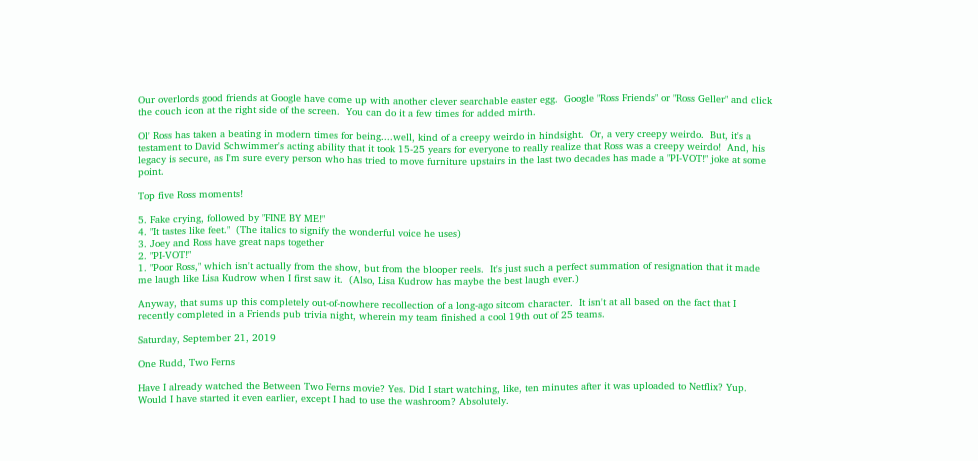Our overlords good friends at Google have come up with another clever searchable easter egg.  Google "Ross Friends" or "Ross Geller" and click the couch icon at the right side of the screen.  You can do it a few times for added mirth.

Ol' Ross has taken a beating in modern times for being....well, kind of a creepy weirdo in hindsight.  Or, a very creepy weirdo.  But, it's a testament to David Schwimmer's acting ability that it took 15-25 years for everyone to really realize that Ross was a creepy weirdo!  And, his legacy is secure, as I'm sure every person who has tried to move furniture upstairs in the last two decades has made a "PI-VOT!" joke at some point.

Top five Ross moments!

5. Fake crying, followed by "FINE BY ME!"
4. "It tastes like feet."  (The italics to signify the wonderful voice he uses)
3. Joey and Ross have great naps together
2. "PI-VOT!"
1. "Poor Ross," which isn't actually from the show, but from the blooper reels.  It's just such a perfect summation of resignation that it made me laugh like Lisa Kudrow when I first saw it.  (Also, Lisa Kudrow has maybe the best laugh ever.)

Anyway, that sums up this completely out-of-nowhere recollection of a long-ago sitcom character.  It isn't at all based on the fact that I recently completed in a Friends pub trivia night, wherein my team finished a cool 19th out of 25 teams.

Saturday, September 21, 2019

One Rudd, Two Ferns

Have I already watched the Between Two Ferns movie? Yes. Did I start watching, like, ten minutes after it was uploaded to Netflix? Yup. Would I have started it even earlier, except I had to use the washroom? Absolutely.